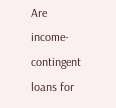Are income-contingent loans for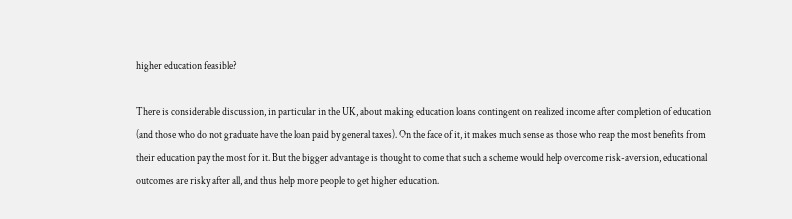higher education feasible?

There is considerable discussion, in particular in the UK, about making education loans contingent on realized income after completion of education (and those who do not graduate have the loan paid by general taxes). On the face of it, it makes much sense as those who reap the most benefits from their education pay the most for it. But the bigger advantage is thought to come that such a scheme would help overcome risk-aversion, educational outcomes are risky after all, and thus help more people to get higher education.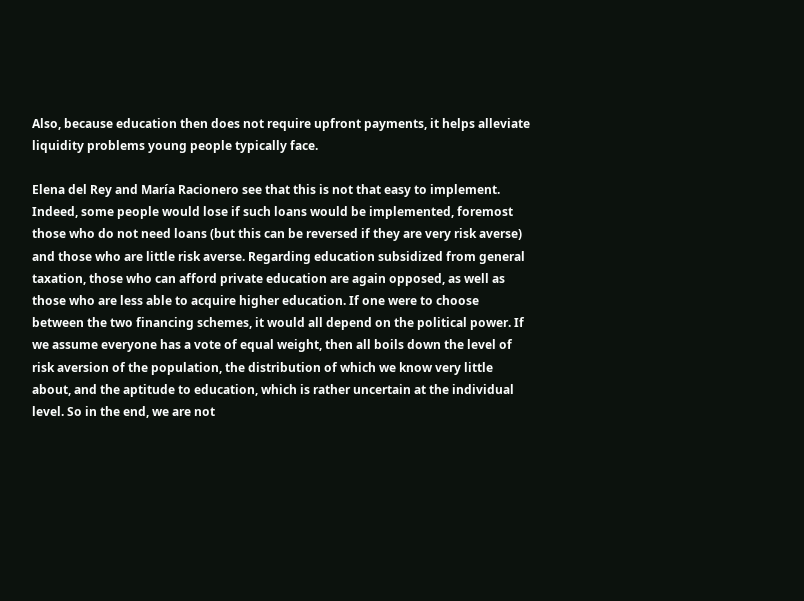Also, because education then does not require upfront payments, it helps alleviate liquidity problems young people typically face.

Elena del Rey and María Racionero see that this is not that easy to implement. Indeed, some people would lose if such loans would be implemented, foremost those who do not need loans (but this can be reversed if they are very risk averse) and those who are little risk averse. Regarding education subsidized from general taxation, those who can afford private education are again opposed, as well as those who are less able to acquire higher education. If one were to choose between the two financing schemes, it would all depend on the political power. If we assume everyone has a vote of equal weight, then all boils down the level of risk aversion of the population, the distribution of which we know very little about, and the aptitude to education, which is rather uncertain at the individual level. So in the end, we are not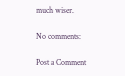much wiser.

No comments:

Post a Comment